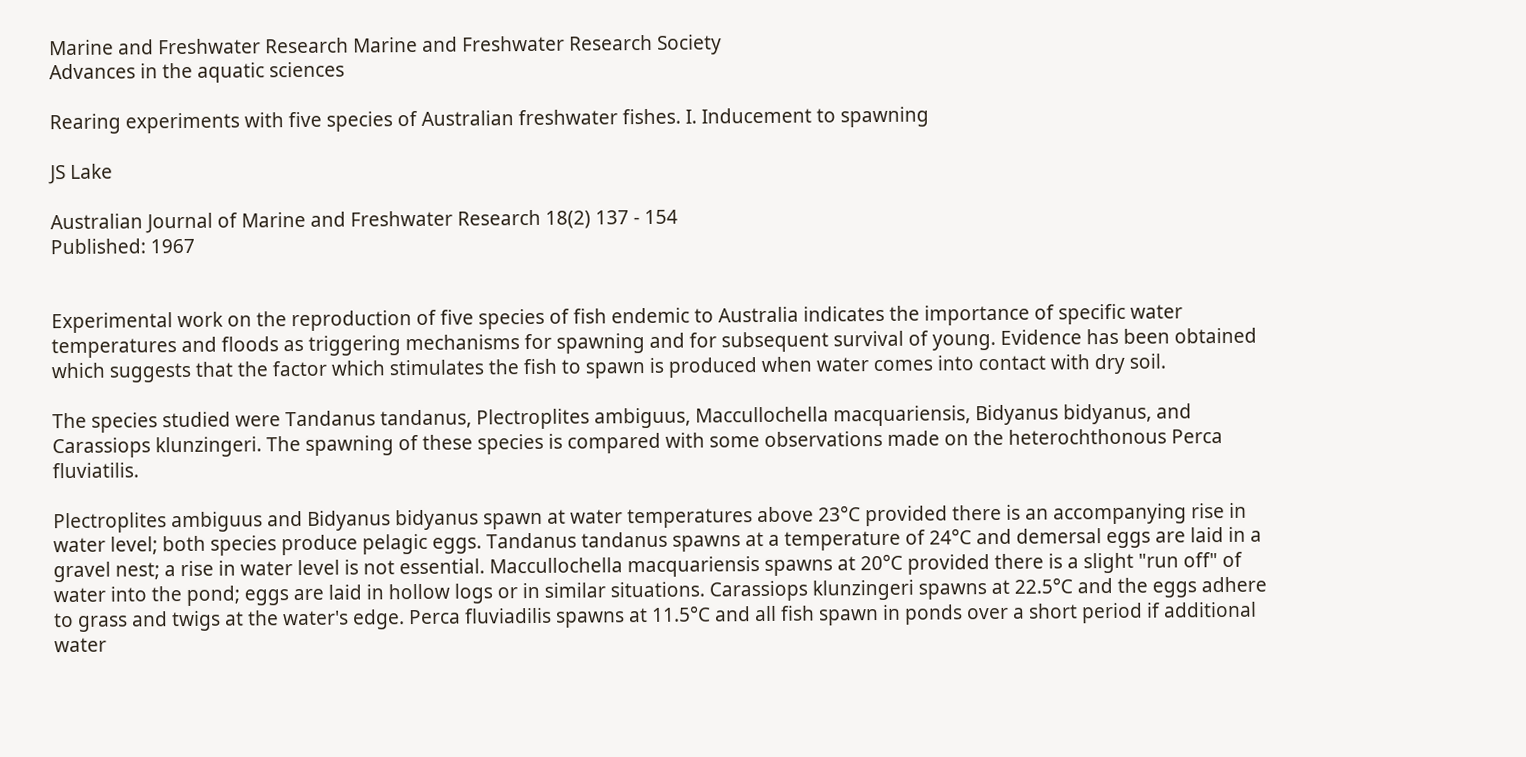Marine and Freshwater Research Marine and Freshwater Research Society
Advances in the aquatic sciences

Rearing experiments with five species of Australian freshwater fishes. I. Inducement to spawning

JS Lake

Australian Journal of Marine and Freshwater Research 18(2) 137 - 154
Published: 1967


Experimental work on the reproduction of five species of fish endemic to Australia indicates the importance of specific water temperatures and floods as triggering mechanisms for spawning and for subsequent survival of young. Evidence has been obtained which suggests that the factor which stimulates the fish to spawn is produced when water comes into contact with dry soil.

The species studied were Tandanus tandanus, Plectroplites ambiguus, Maccullochella macquariensis, Bidyanus bidyanus, and Carassiops klunzingeri. The spawning of these species is compared with some observations made on the heterochthonous Perca fluviatilis.

Plectroplites ambiguus and Bidyanus bidyanus spawn at water temperatures above 23°C provided there is an accompanying rise in water level; both species produce pelagic eggs. Tandanus tandanus spawns at a temperature of 24°C and demersal eggs are laid in a gravel nest; a rise in water level is not essential. Maccullochella macquariensis spawns at 20°C provided there is a slight "run off" of water into the pond; eggs are laid in hollow logs or in similar situations. Carassiops klunzingeri spawns at 22.5°C and the eggs adhere to grass and twigs at the water's edge. Perca fluviadilis spawns at 11.5°C and all fish spawn in ponds over a short period if additional water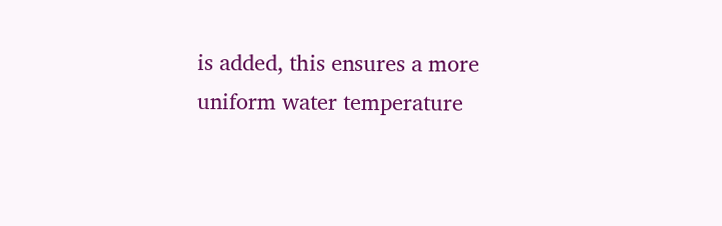is added, this ensures a more uniform water temperature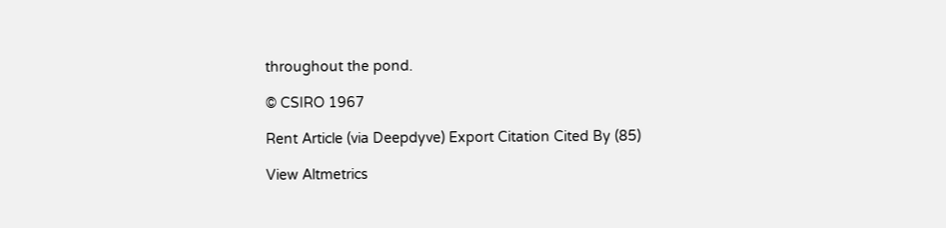throughout the pond.

© CSIRO 1967

Rent Article (via Deepdyve) Export Citation Cited By (85)

View Altmetrics